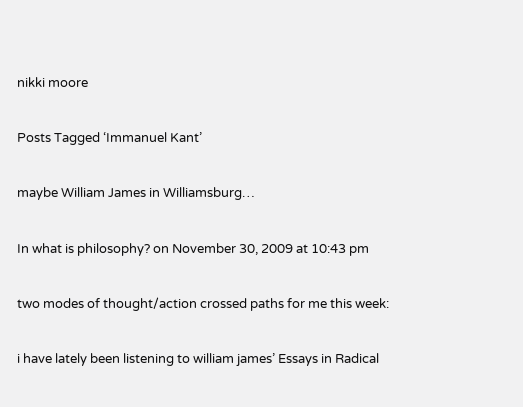nikki moore

Posts Tagged ‘Immanuel Kant’

maybe William James in Williamsburg…

In what is philosophy? on November 30, 2009 at 10:43 pm

two modes of thought/action crossed paths for me this week:

i have lately been listening to william james’ Essays in Radical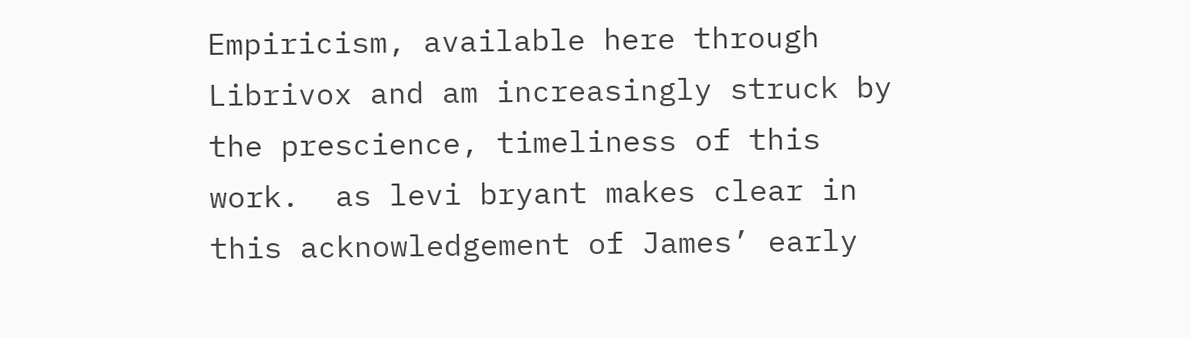Empiricism, available here through Librivox and am increasingly struck by the prescience, timeliness of this work.  as levi bryant makes clear in this acknowledgement of James’ early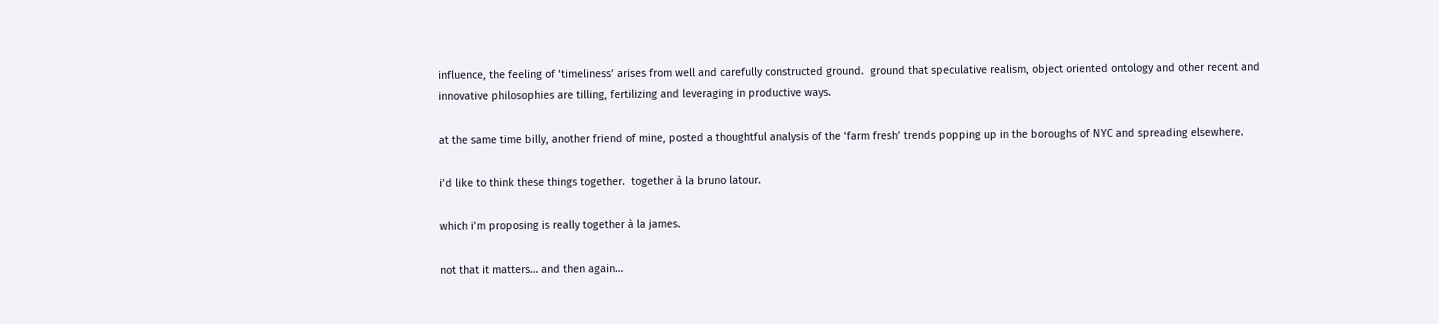influence, the feeling of ‘timeliness’ arises from well and carefully constructed ground.  ground that speculative realism, object oriented ontology and other recent and innovative philosophies are tilling, fertilizing and leveraging in productive ways.

at the same time billy, another friend of mine, posted a thoughtful analysis of the ‘farm fresh’ trends popping up in the boroughs of NYC and spreading elsewhere.

i’d like to think these things together.  together à la bruno latour.

which i’m proposing is really together à la james.

not that it matters… and then again…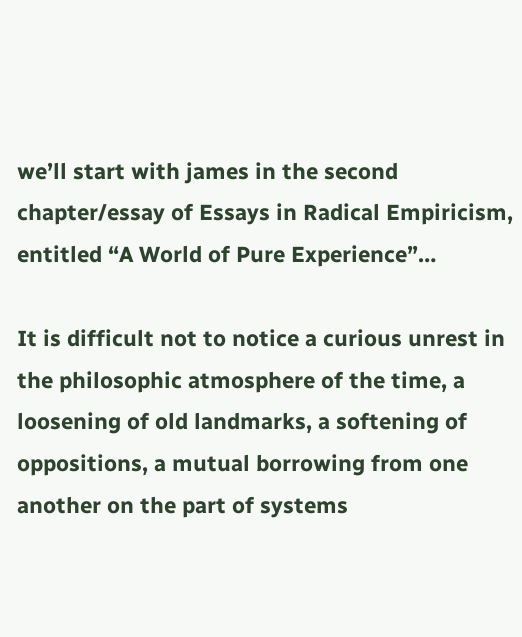we’ll start with james in the second chapter/essay of Essays in Radical Empiricism, entitled “A World of Pure Experience”…

It is difficult not to notice a curious unrest in the philosophic atmosphere of the time, a loosening of old landmarks, a softening of oppositions, a mutual borrowing from one another on the part of systems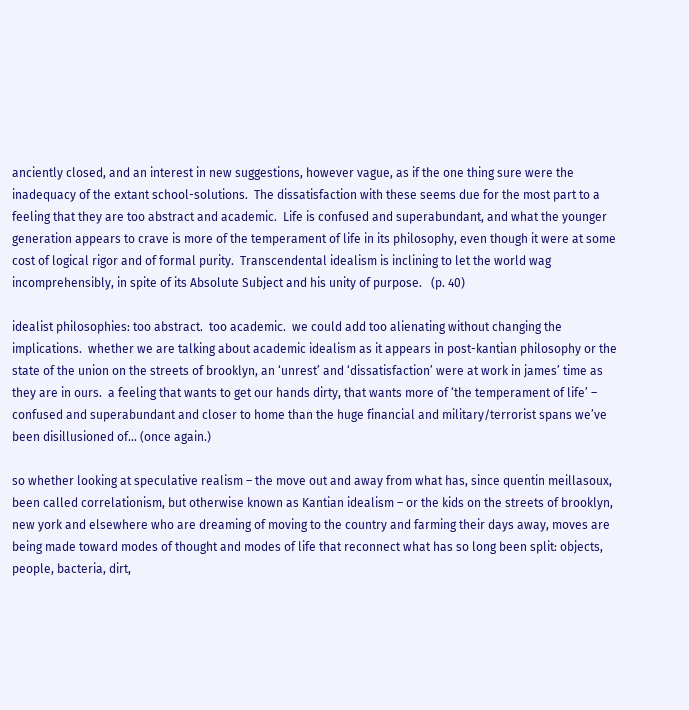anciently closed, and an interest in new suggestions, however vague, as if the one thing sure were the inadequacy of the extant school-solutions.  The dissatisfaction with these seems due for the most part to a feeling that they are too abstract and academic.  Life is confused and superabundant, and what the younger generation appears to crave is more of the temperament of life in its philosophy, even though it were at some cost of logical rigor and of formal purity.  Transcendental idealism is inclining to let the world wag incomprehensibly, in spite of its Absolute Subject and his unity of purpose.   (p. 40)

idealist philosophies: too abstract.  too academic.  we could add too alienating without changing the implications.  whether we are talking about academic idealism as it appears in post-kantian philosophy or the state of the union on the streets of brooklyn, an ‘unrest’ and ‘dissatisfaction’ were at work in james’ time as they are in ours.  a feeling that wants to get our hands dirty, that wants more of ‘the temperament of life’ – confused and superabundant and closer to home than the huge financial and military/terrorist spans we’ve been disillusioned of… (once again.)

so whether looking at speculative realism – the move out and away from what has, since quentin meillasoux, been called correlationism, but otherwise known as Kantian idealism – or the kids on the streets of brooklyn, new york and elsewhere who are dreaming of moving to the country and farming their days away, moves are being made toward modes of thought and modes of life that reconnect what has so long been split: objects, people, bacteria, dirt,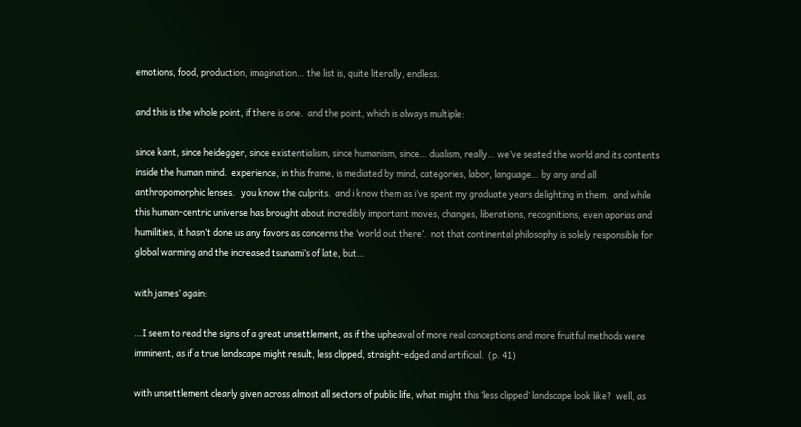emotions, food, production, imagination… the list is, quite literally, endless.

and this is the whole point, if there is one.  and the point, which is always multiple:

since kant, since heidegger, since existentialism, since humanism, since… dualism, really… we’ve seated the world and its contents inside the human mind.  experience, in this frame, is mediated by mind, categories, labor, language… by any and all anthropomorphic lenses.   you know the culprits.  and i know them as i’ve spent my graduate years delighting in them.  and while this human-centric universe has brought about incredibly important moves, changes, liberations, recognitions, even aporias and humilities, it hasn’t done us any favors as concerns the ‘world out there’.  not that continental philosophy is solely responsible for global warming and the increased tsunami’s of late, but…

with james’ again:

…I seem to read the signs of a great unsettlement, as if the upheaval of more real conceptions and more fruitful methods were imminent, as if a true landscape might result, less clipped, straight-edged and artificial.  (p. 41)

with unsettlement clearly given across almost all sectors of public life, what might this ‘less clipped’ landscape look like?  well, as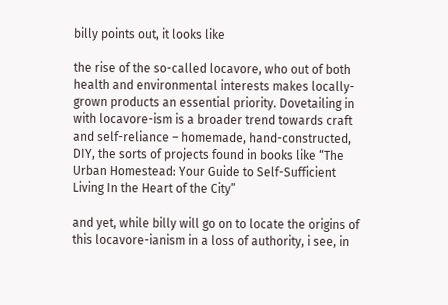billy points out, it looks like

the rise of the so-called locavore, who out of both health and environmental interests makes locally-grown products an essential priority. Dovetailing in with locavore-ism is a broader trend towards craft and self-reliance – homemade, hand-constructed, DIY, the sorts of projects found in books like “The Urban Homestead: Your Guide to Self-Sufficient Living In the Heart of the City”

and yet, while billy will go on to locate the origins of this locavore-ianism in a loss of authority, i see, in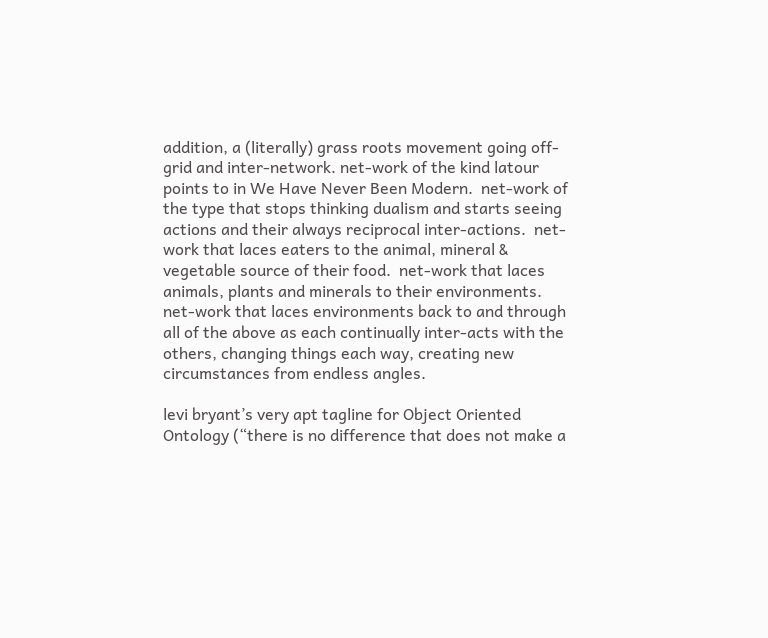addition, a (literally) grass roots movement going off-grid and inter-network. net-work of the kind latour points to in We Have Never Been Modern.  net-work of the type that stops thinking dualism and starts seeing actions and their always reciprocal inter-actions.  net-work that laces eaters to the animal, mineral & vegetable source of their food.  net-work that laces animals, plants and minerals to their environments.  net-work that laces environments back to and through all of the above as each continually inter-acts with the others, changing things each way, creating new circumstances from endless angles.

levi bryant’s very apt tagline for Object Oriented Ontology (“there is no difference that does not make a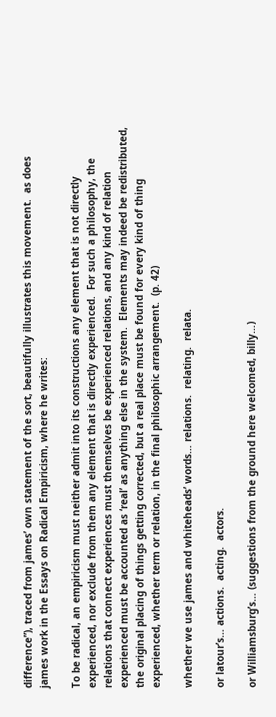difference”), traced from james’ own statement of the sort, beautifully illustrates this movement.  as does james work in the Essays on Radical Empiricism, where he writes:

To be radical, an empiricism must neither admit into its constructions any element that is not directly experienced, nor exclude from them any element that is directly experienced.  For such a philosophy, the relations that connect experiences must themselves be experienced relations, and any kind of relation experienced must be accounted as ‘real’ as anything else in the system.  Elements may indeed be redistributed, the original placing of things getting corrected, but a real place must be found for every kind of thing experienced, whether term or relation, in the final philosophic arrangement.  (p. 42)

whether we use james and whiteheads’ words… relations.  relating.  relata.

or latour’s… actions.  acting.  actors.

or Williamsburg’s… (suggestions from the ground here welcomed, billy…)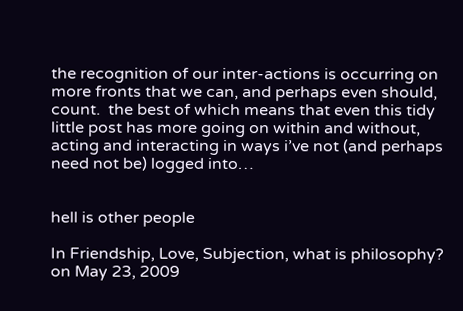the recognition of our inter-actions is occurring on more fronts that we can, and perhaps even should, count.  the best of which means that even this tidy little post has more going on within and without, acting and interacting in ways i’ve not (and perhaps need not be) logged into…


hell is other people

In Friendship, Love, Subjection, what is philosophy? on May 23, 2009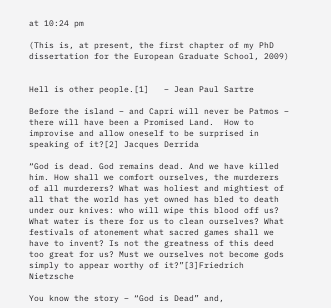at 10:24 pm

(This is, at present, the first chapter of my PhD dissertation for the European Graduate School, 2009)


Hell is other people.[1]   – Jean Paul Sartre

Before the island – and Capri will never be Patmos – there will have been a Promised Land.  How to improvise and allow oneself to be surprised in speaking of it?[2] Jacques Derrida

“God is dead. God remains dead. And we have killed him. How shall we comfort ourselves, the murderers of all murderers? What was holiest and mightiest of all that the world has yet owned has bled to death under our knives: who will wipe this blood off us? What water is there for us to clean ourselves? What festivals of atonement what sacred games shall we have to invent? Is not the greatness of this deed too great for us? Must we ourselves not become gods simply to appear worthy of it?”[3]Friedrich Nietzsche

You know the story – “God is Dead” and,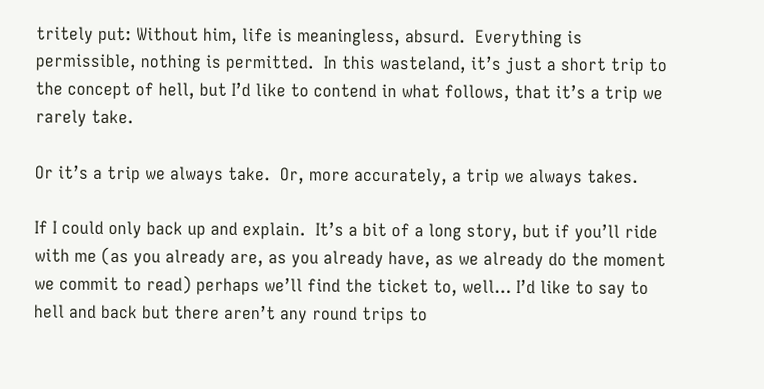tritely put: Without him, life is meaningless, absurd.  Everything is permissible, nothing is permitted.  In this wasteland, it’s just a short trip to the concept of hell, but I’d like to contend in what follows, that it’s a trip we rarely take.

Or it’s a trip we always take.  Or, more accurately, a trip we always takes.

If I could only back up and explain.  It’s a bit of a long story, but if you’ll ride with me (as you already are, as you already have, as we already do the moment we commit to read) perhaps we’ll find the ticket to, well… I’d like to say to hell and back but there aren’t any round trips to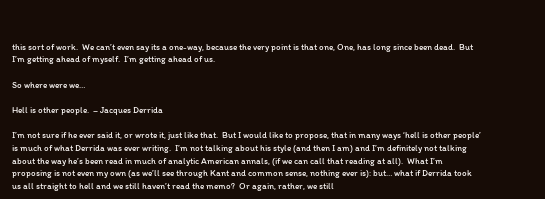this sort of work.  We can’t even say its a one-way, because the very point is that one, One, has long since been dead.  But I’m getting ahead of myself.  I’m getting ahead of us.

So where were we…

Hell is other people.  – Jacques Derrida

I’m not sure if he ever said it, or wrote it, just like that.  But I would like to propose, that in many ways ‘hell is other people’ is much of what Derrida was ever writing.  I’m not talking about his style (and then I am) and I’m definitely not talking about the way he’s been read in much of analytic American annals, (if we can call that reading at all).  What I’m proposing is not even my own (as we’ll see through Kant and common sense, nothing ever is): but… what if Derrida took us all straight to hell and we still haven’t read the memo?  Or again, rather, we still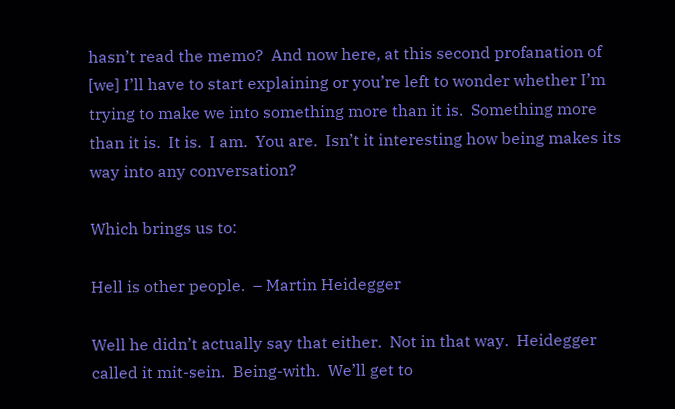hasn’t read the memo?  And now here, at this second profanation of [we] I’ll have to start explaining or you’re left to wonder whether I’m trying to make we into something more than it is.  Something more than it is.  It is.  I am.  You are.  Isn’t it interesting how being makes its way into any conversation?

Which brings us to:

Hell is other people.  – Martin Heidegger

Well he didn’t actually say that either.  Not in that way.  Heidegger called it mit-sein.  Being-with.  We’ll get to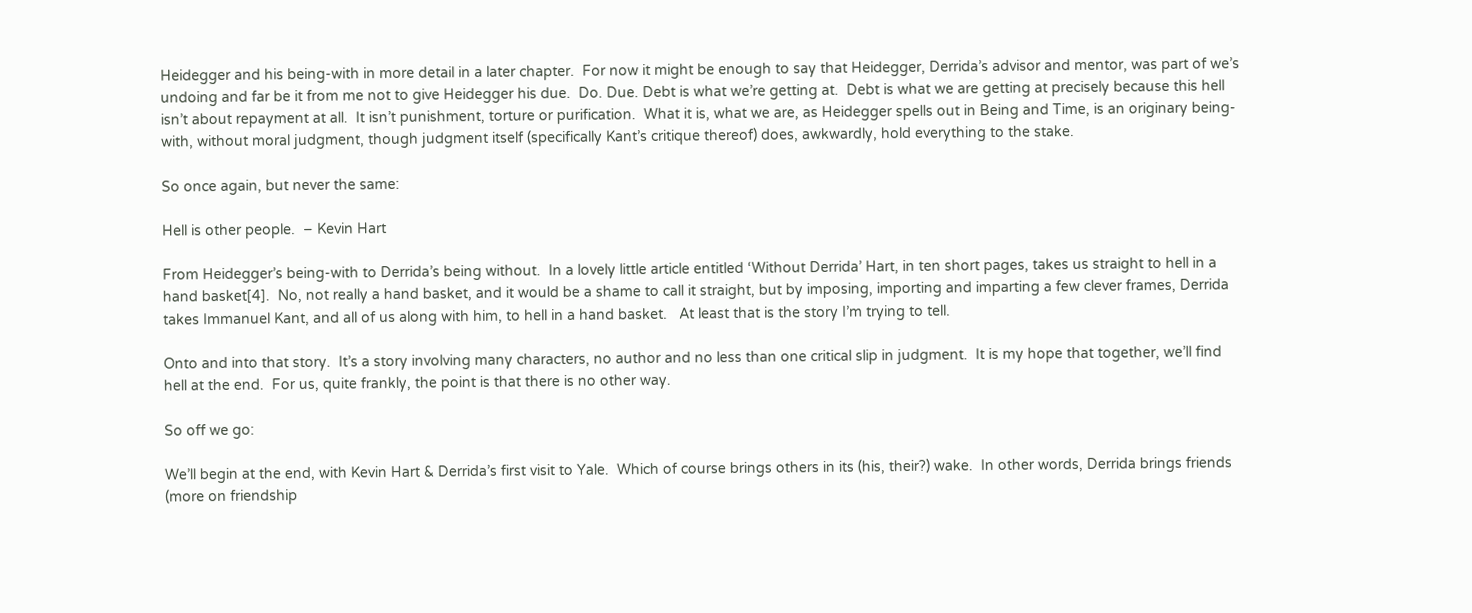Heidegger and his being-with in more detail in a later chapter.  For now it might be enough to say that Heidegger, Derrida’s advisor and mentor, was part of we’s undoing and far be it from me not to give Heidegger his due.  Do. Due. Debt is what we’re getting at.  Debt is what we are getting at precisely because this hell isn’t about repayment at all.  It isn’t punishment, torture or purification.  What it is, what we are, as Heidegger spells out in Being and Time, is an originary being-with, without moral judgment, though judgment itself (specifically Kant’s critique thereof) does, awkwardly, hold everything to the stake.

So once again, but never the same:

Hell is other people.  – Kevin Hart

From Heidegger’s being-with to Derrida’s being without.  In a lovely little article entitled ‘Without Derrida’ Hart, in ten short pages, takes us straight to hell in a hand basket[4].  No, not really a hand basket, and it would be a shame to call it straight, but by imposing, importing and imparting a few clever frames, Derrida takes Immanuel Kant, and all of us along with him, to hell in a hand basket.   At least that is the story I’m trying to tell.

Onto and into that story.  It’s a story involving many characters, no author and no less than one critical slip in judgment.  It is my hope that together, we’ll find hell at the end.  For us, quite frankly, the point is that there is no other way.

So off we go:

We’ll begin at the end, with Kevin Hart & Derrida’s first visit to Yale.  Which of course brings others in its (his, their?) wake.  In other words, Derrida brings friends (more on friendship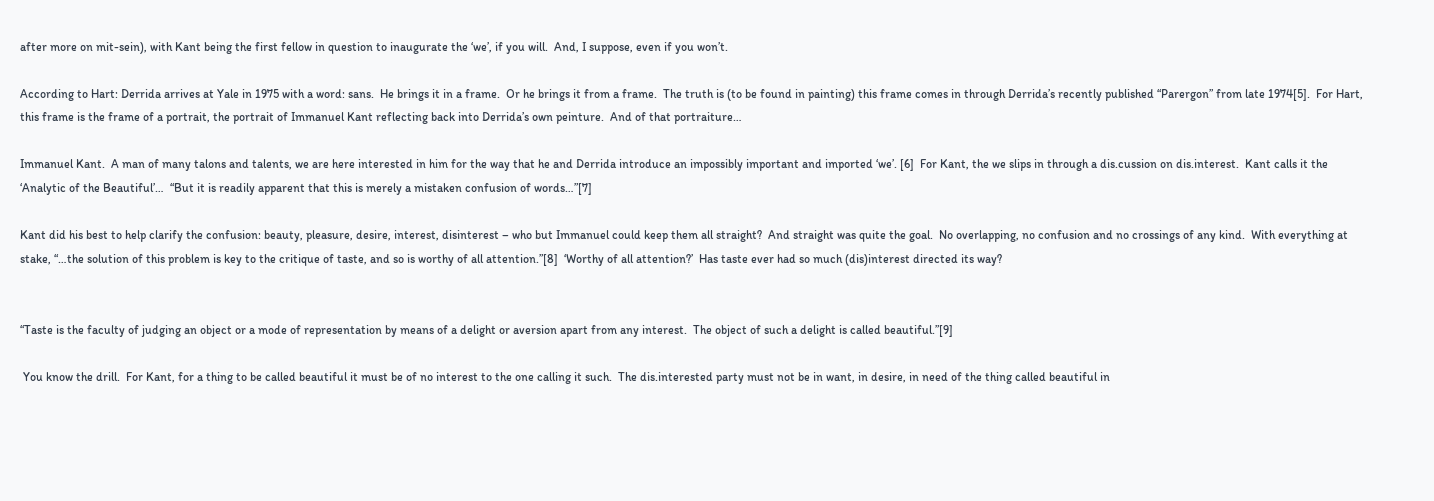after more on mit-sein), with Kant being the first fellow in question to inaugurate the ‘we’, if you will.  And, I suppose, even if you won’t.

According to Hart: Derrida arrives at Yale in 1975 with a word: sans.  He brings it in a frame.  Or he brings it from a frame.  The truth is (to be found in painting) this frame comes in through Derrida’s recently published “Parergon” from late 1974[5].  For Hart, this frame is the frame of a portrait, the portrait of Immanuel Kant reflecting back into Derrida’s own peinture.  And of that portraiture…

Immanuel Kant.  A man of many talons and talents, we are here interested in him for the way that he and Derrida introduce an impossibly important and imported ‘we’. [6]  For Kant, the we slips in through a dis.cussion on dis.interest.  Kant calls it the ‘Analytic of the Beautiful’…  “But it is readily apparent that this is merely a mistaken confusion of words…”[7]

Kant did his best to help clarify the confusion: beauty, pleasure, desire, interest, disinterest – who but Immanuel could keep them all straight?  And straight was quite the goal.  No overlapping, no confusion and no crossings of any kind.  With everything at stake, “…the solution of this problem is key to the critique of taste, and so is worthy of all attention.”[8]  ‘Worthy of all attention?’  Has taste ever had so much (dis)interest directed its way?


“Taste is the faculty of judging an object or a mode of representation by means of a delight or aversion apart from any interest.  The object of such a delight is called beautiful.”[9]

 You know the drill.  For Kant, for a thing to be called beautiful it must be of no interest to the one calling it such.  The dis.interested party must not be in want, in desire, in need of the thing called beautiful in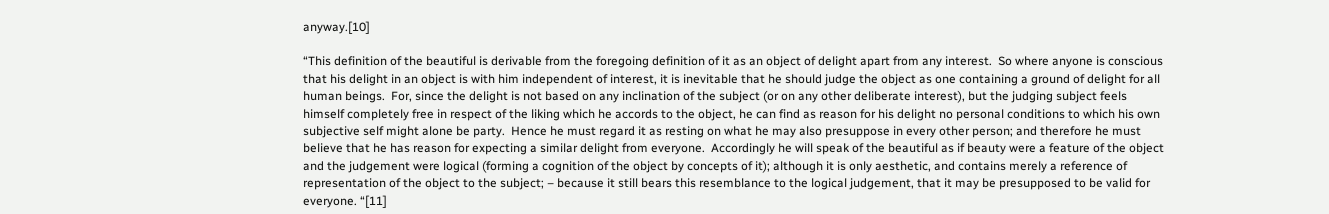anyway.[10]

“This definition of the beautiful is derivable from the foregoing definition of it as an object of delight apart from any interest.  So where anyone is conscious that his delight in an object is with him independent of interest, it is inevitable that he should judge the object as one containing a ground of delight for all human beings.  For, since the delight is not based on any inclination of the subject (or on any other deliberate interest), but the judging subject feels himself completely free in respect of the liking which he accords to the object, he can find as reason for his delight no personal conditions to which his own subjective self might alone be party.  Hence he must regard it as resting on what he may also presuppose in every other person; and therefore he must believe that he has reason for expecting a similar delight from everyone.  Accordingly he will speak of the beautiful as if beauty were a feature of the object  and the judgement were logical (forming a cognition of the object by concepts of it); although it is only aesthetic, and contains merely a reference of representation of the object to the subject; – because it still bears this resemblance to the logical judgement, that it may be presupposed to be valid for everyone. “[11]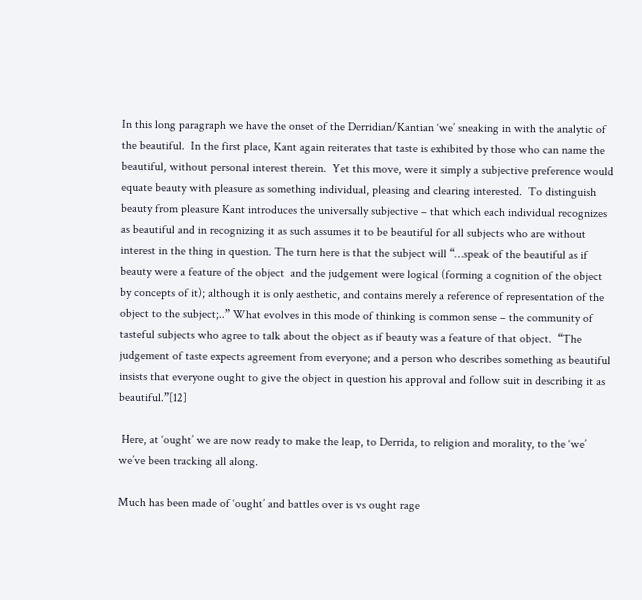In this long paragraph we have the onset of the Derridian/Kantian ‘we’ sneaking in with the analytic of the beautiful.  In the first place, Kant again reiterates that taste is exhibited by those who can name the beautiful, without personal interest therein.  Yet this move, were it simply a subjective preference would equate beauty with pleasure as something individual, pleasing and clearing interested.  To distinguish beauty from pleasure Kant introduces the universally subjective – that which each individual recognizes as beautiful and in recognizing it as such assumes it to be beautiful for all subjects who are without interest in the thing in question. The turn here is that the subject will “…speak of the beautiful as if beauty were a feature of the object  and the judgement were logical (forming a cognition of the object by concepts of it); although it is only aesthetic, and contains merely a reference of representation of the object to the subject;..” What evolves in this mode of thinking is common sense – the community of tasteful subjects who agree to talk about the object as if beauty was a feature of that object.  “The judgement of taste expects agreement from everyone; and a person who describes something as beautiful insists that everyone ought to give the object in question his approval and follow suit in describing it as beautiful.”[12]

 Here, at ‘ought’ we are now ready to make the leap, to Derrida, to religion and morality, to the ‘we’ we’ve been tracking all along.

Much has been made of ‘ought’ and battles over is vs ought rage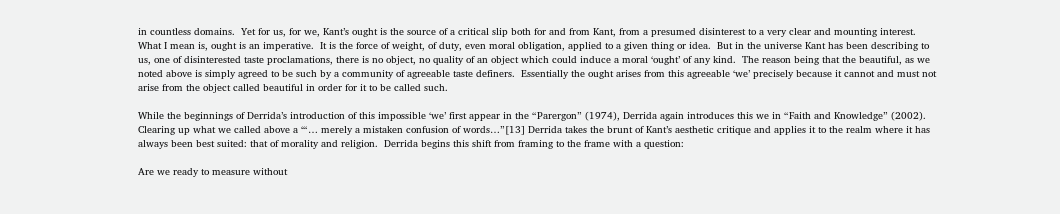in countless domains.  Yet for us, for we, Kant’s ought is the source of a critical slip both for and from Kant, from a presumed disinterest to a very clear and mounting interest.  What I mean is, ought is an imperative.  It is the force of weight, of duty, even moral obligation, applied to a given thing or idea.  But in the universe Kant has been describing to us, one of disinterested taste proclamations, there is no object, no quality of an object which could induce a moral ‘ought’ of any kind.  The reason being that the beautiful, as we noted above is simply agreed to be such by a community of agreeable taste definers.  Essentially the ought arises from this agreeable ‘we’ precisely because it cannot and must not arise from the object called beautiful in order for it to be called such.

While the beginnings of Derrida’s introduction of this impossible ‘we’ first appear in the “Parergon” (1974), Derrida again introduces this we in “Faith and Knowledge” (2002).  Clearing up what we called above a ‘“… merely a mistaken confusion of words…”[13] Derrida takes the brunt of Kant’s aesthetic critique and applies it to the realm where it has always been best suited: that of morality and religion.  Derrida begins this shift from framing to the frame with a question:

Are we ready to measure without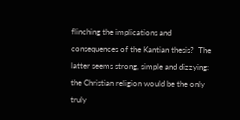flinching the implications and consequences of the Kantian thesis?  The latter seems strong, simple and dizzying: the Christian religion would be the only truly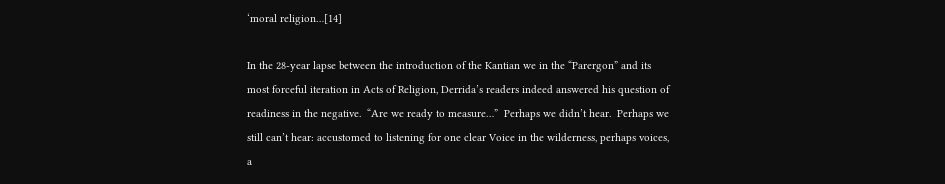‘moral religion…[14]

In the 28-year lapse between the introduction of the Kantian we in the “Parergon” and its most forceful iteration in Acts of Religion, Derrida’s readers indeed answered his question of readiness in the negative.  “Are we ready to measure…”  Perhaps we didn’t hear.  Perhaps we still can’t hear: accustomed to listening for one clear Voice in the wilderness, perhaps voices, a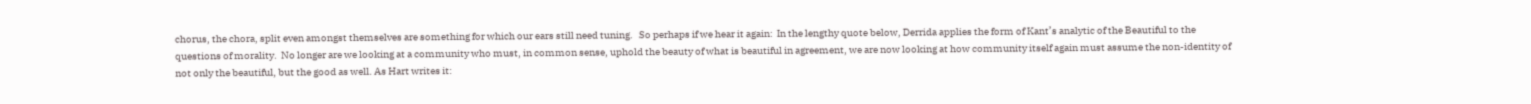chorus, the chora, split even amongst themselves are something for which our ears still need tuning.   So perhaps if we hear it again:  In the lengthy quote below, Derrida applies the form of Kant’s analytic of the Beautiful to the questions of morality.  No longer are we looking at a community who must, in common sense, uphold the beauty of what is beautiful in agreement, we are now looking at how community itself again must assume the non-identity of not only the beautiful, but the good as well. As Hart writes it: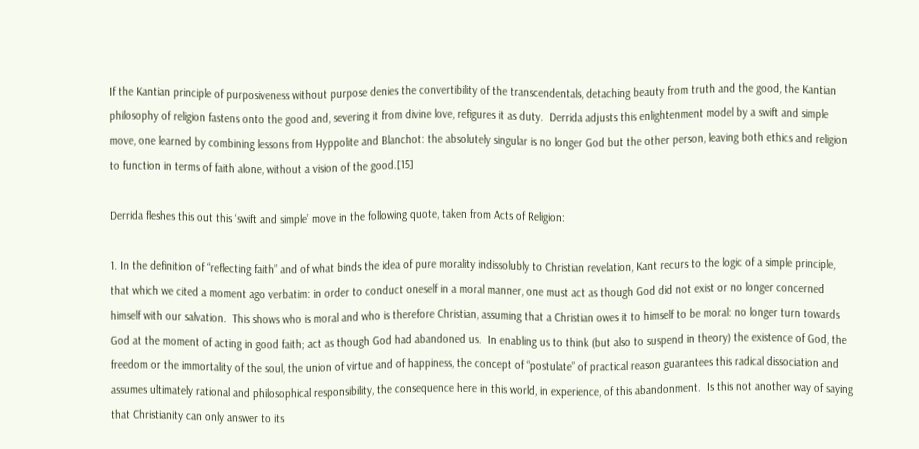If the Kantian principle of purposiveness without purpose denies the convertibility of the transcendentals, detaching beauty from truth and the good, the Kantian philosophy of religion fastens onto the good and, severing it from divine love, refigures it as duty.  Derrida adjusts this enlightenment model by a swift and simple move, one learned by combining lessons from Hyppolite and Blanchot: the absolutely singular is no longer God but the other person, leaving both ethics and religion to function in terms of faith alone, without a vision of the good.[15]

Derrida fleshes this out this ‘swift and simple’ move in the following quote, taken from Acts of Religion:

1. In the definition of “reflecting faith” and of what binds the idea of pure morality indissolubly to Christian revelation, Kant recurs to the logic of a simple principle, that which we cited a moment ago verbatim: in order to conduct oneself in a moral manner, one must act as though God did not exist or no longer concerned himself with our salvation.  This shows who is moral and who is therefore Christian, assuming that a Christian owes it to himself to be moral: no longer turn towards God at the moment of acting in good faith; act as though God had abandoned us.  In enabling us to think (but also to suspend in theory) the existence of God, the freedom or the immortality of the soul, the union of virtue and of happiness, the concept of “postulate” of practical reason guarantees this radical dissociation and assumes ultimately rational and philosophical responsibility, the consequence here in this world, in experience, of this abandonment.  Is this not another way of saying that Christianity can only answer to its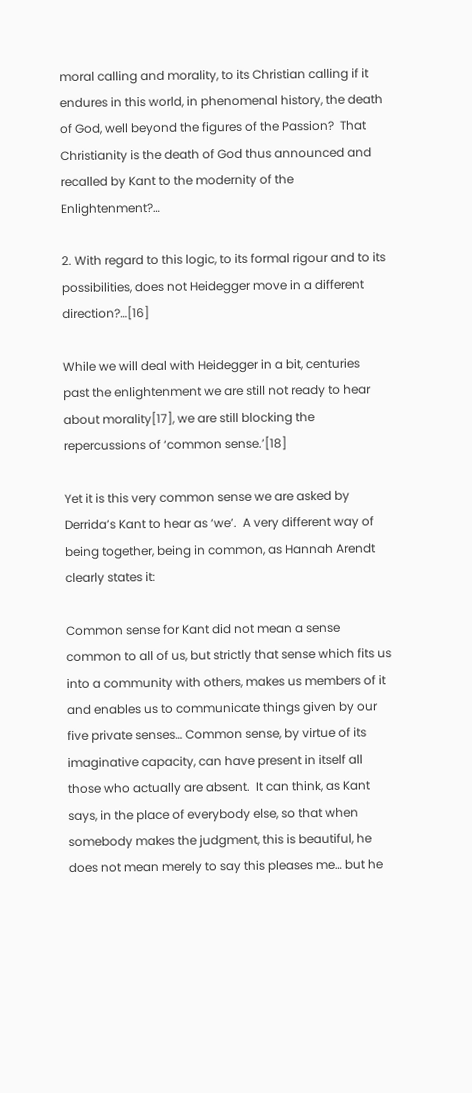moral calling and morality, to its Christian calling if it endures in this world, in phenomenal history, the death of God, well beyond the figures of the Passion?  That Christianity is the death of God thus announced and recalled by Kant to the modernity of the Enlightenment?…

2. With regard to this logic, to its formal rigour and to its possibilities, does not Heidegger move in a different direction?…[16]

While we will deal with Heidegger in a bit, centuries past the enlightenment we are still not ready to hear about morality[17], we are still blocking the repercussions of ‘common sense.’[18]

Yet it is this very common sense we are asked by Derrida’s Kant to hear as ‘we’.  A very different way of being together, being in common, as Hannah Arendt clearly states it:

Common sense for Kant did not mean a sense common to all of us, but strictly that sense which fits us into a community with others, makes us members of it and enables us to communicate things given by our five private senses… Common sense, by virtue of its imaginative capacity, can have present in itself all those who actually are absent.  It can think, as Kant says, in the place of everybody else, so that when somebody makes the judgment, this is beautiful, he does not mean merely to say this pleases me… but he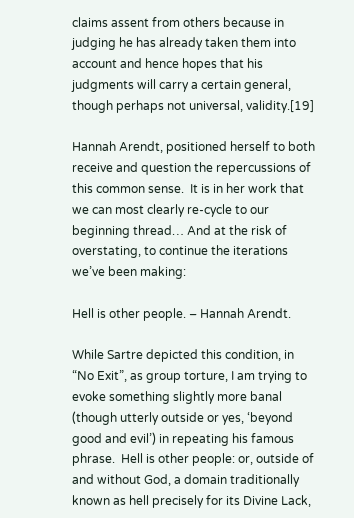claims assent from others because in judging he has already taken them into account and hence hopes that his judgments will carry a certain general, though perhaps not universal, validity.[19]

Hannah Arendt, positioned herself to both receive and question the repercussions of this common sense.  It is in her work that we can most clearly re-cycle to our beginning thread… And at the risk of overstating, to continue the iterations we’ve been making:

Hell is other people. – Hannah Arendt.

While Sartre depicted this condition, in “No Exit”, as group torture, I am trying to evoke something slightly more banal (though utterly outside or yes, ‘beyond good and evil’) in repeating his famous phrase.  Hell is other people: or, outside of and without God, a domain traditionally known as hell precisely for its Divine Lack,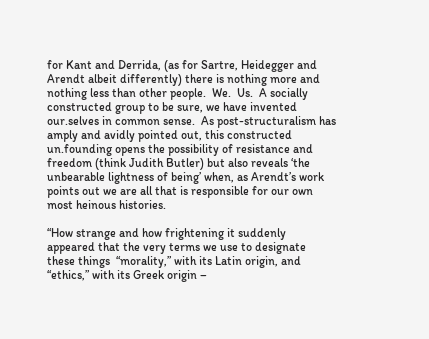for Kant and Derrida, (as for Sartre, Heidegger and Arendt albeit differently) there is nothing more and nothing less than other people.  We.  Us.  A socially constructed group to be sure, we have invented our.selves in common sense.  As post-structuralism has amply and avidly pointed out, this constructed un.founding opens the possibility of resistance and freedom (think Judith Butler) but also reveals ‘the unbearable lightness of being’ when, as Arendt’s work points out we are all that is responsible for our own most heinous histories.

“How strange and how frightening it suddenly appeared that the very terms we use to designate these things  “morality,” with its Latin origin, and “ethics,” with its Greek origin –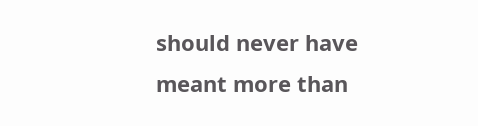should never have meant more than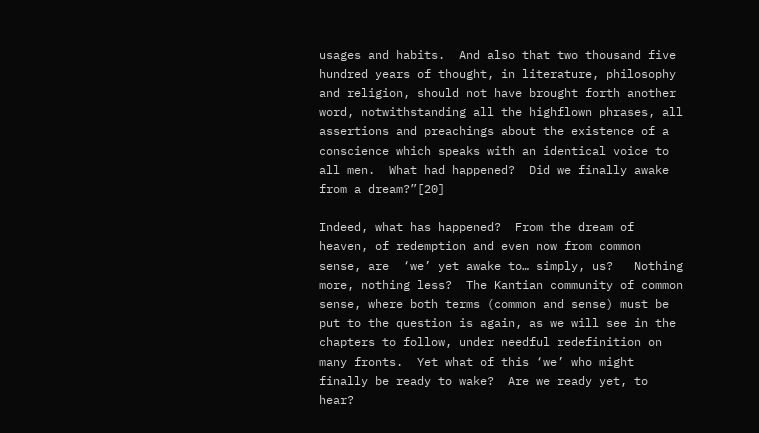usages and habits.  And also that two thousand five hundred years of thought, in literature, philosophy and religion, should not have brought forth another word, notwithstanding all the highflown phrases, all assertions and preachings about the existence of a conscience which speaks with an identical voice to all men.  What had happened?  Did we finally awake from a dream?”[20]

Indeed, what has happened?  From the dream of heaven, of redemption and even now from common sense, are  ‘we’ yet awake to… simply, us?   Nothing more, nothing less?  The Kantian community of common sense, where both terms (common and sense) must be put to the question is again, as we will see in the chapters to follow, under needful redefinition on many fronts.  Yet what of this ‘we’ who might finally be ready to wake?  Are we ready yet, to hear?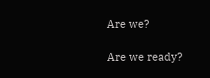Are we?

Are we ready?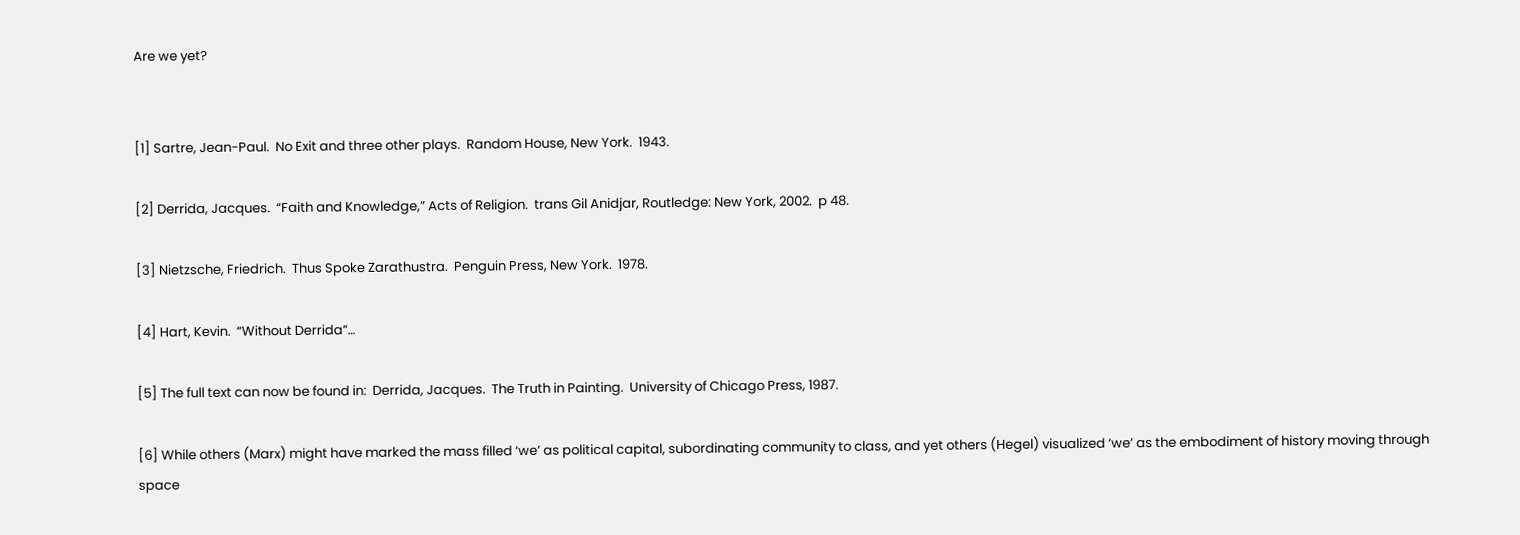Are we yet?


[1] Sartre, Jean-Paul.  No Exit and three other plays.  Random House, New York.  1943.

[2] Derrida, Jacques.  “Faith and Knowledge,” Acts of Religion.  trans Gil Anidjar, Routledge: New York, 2002.  p 48.

[3] Nietzsche, Friedrich.  Thus Spoke Zarathustra.  Penguin Press, New York.  1978.

[4] Hart, Kevin.  “Without Derrida”…

[5] The full text can now be found in:  Derrida, Jacques.  The Truth in Painting.  University of Chicago Press, 1987.

[6] While others (Marx) might have marked the mass filled ‘we’ as political capital, subordinating community to class, and yet others (Hegel) visualized ‘we’ as the embodiment of history moving through space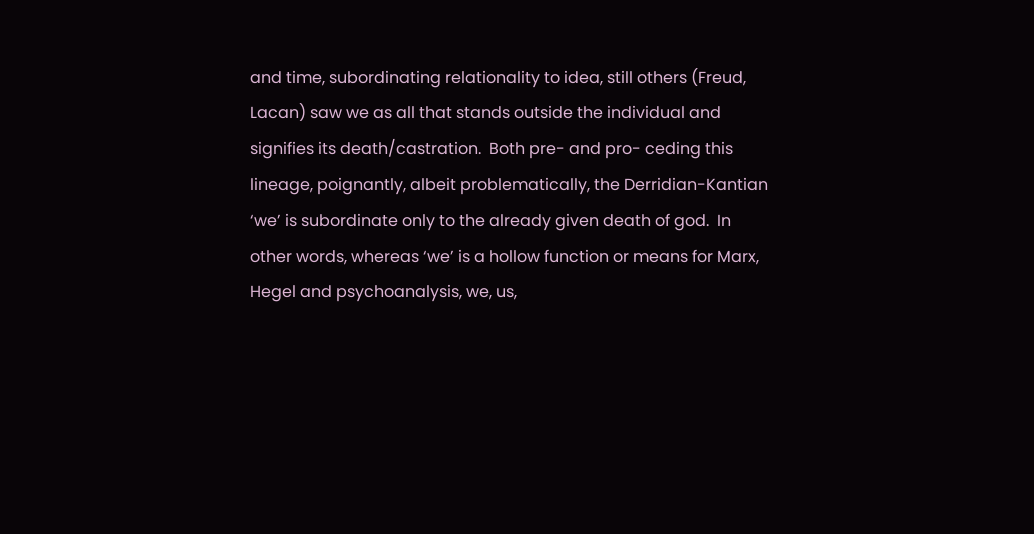and time, subordinating relationality to idea, still others (Freud, Lacan) saw we as all that stands outside the individual and signifies its death/castration.  Both pre- and pro- ceding this lineage, poignantly, albeit problematically, the Derridian-Kantian ‘we’ is subordinate only to the already given death of god.  In other words, whereas ‘we’ is a hollow function or means for Marx, Hegel and psychoanalysis, we, us,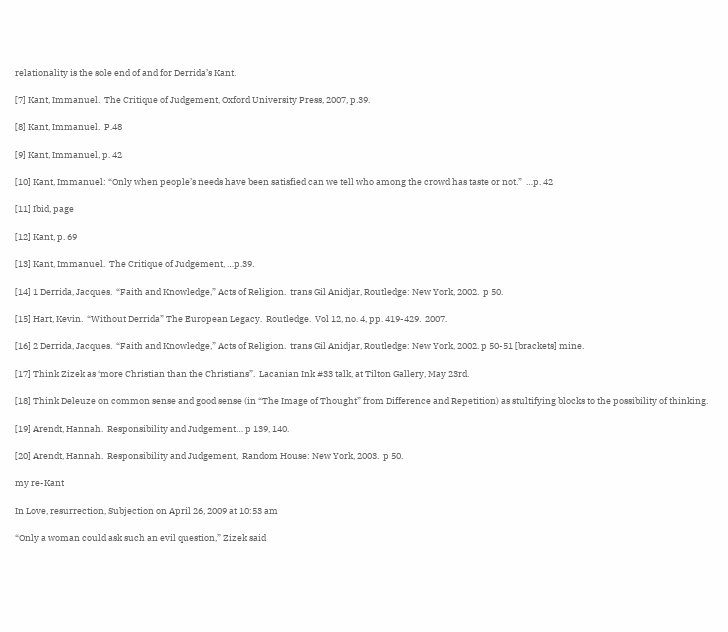relationality is the sole end of and for Derrida’s Kant.

[7] Kant, Immanuel.  The Critique of Judgement, Oxford University Press, 2007, p.39.

[8] Kant, Immanuel.  P.48

[9] Kant, Immanuel, p. 42

[10] Kant, Immanuel: “Only when people’s needs have been satisfied can we tell who among the crowd has taste or not.”  …p. 42

[11] Ibid, page

[12] Kant, p. 69

[13] Kant, Immanuel.  The Critique of Judgement, …p.39.

[14] 1 Derrida, Jacques.  “Faith and Knowledge,” Acts of Religion.  trans Gil Anidjar, Routledge: New York, 2002.  p 50.

[15] Hart, Kevin.  “Without Derrida” The European Legacy.  Routledge.  Vol 12, no. 4, pp. 419-429.  2007.

[16] 2 Derrida, Jacques.  “Faith and Knowledge,” Acts of Religion.  trans Gil Anidjar, Routledge: New York, 2002. p 50-51 [brackets] mine.

[17] Think Zizek as ‘more Christian than the Christians”.  Lacanian Ink #33 talk, at Tilton Gallery, May 23rd.

[18] Think Deleuze on common sense and good sense (in “The Image of Thought” from Difference and Repetition) as stultifying blocks to the possibility of thinking.

[19] Arendt, Hannah.  Responsibility and Judgement… p 139, 140.

[20] Arendt, Hannah.  Responsibility and Judgement,  Random House: New York, 2003.  p 50.

my re-Kant

In Love, resurrection, Subjection on April 26, 2009 at 10:53 am

“Only a woman could ask such an evil question,” Zizek said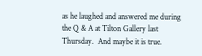as he laughed and answered me during the Q & A at Tilton Gallery last Thursday.  And maybe it is true.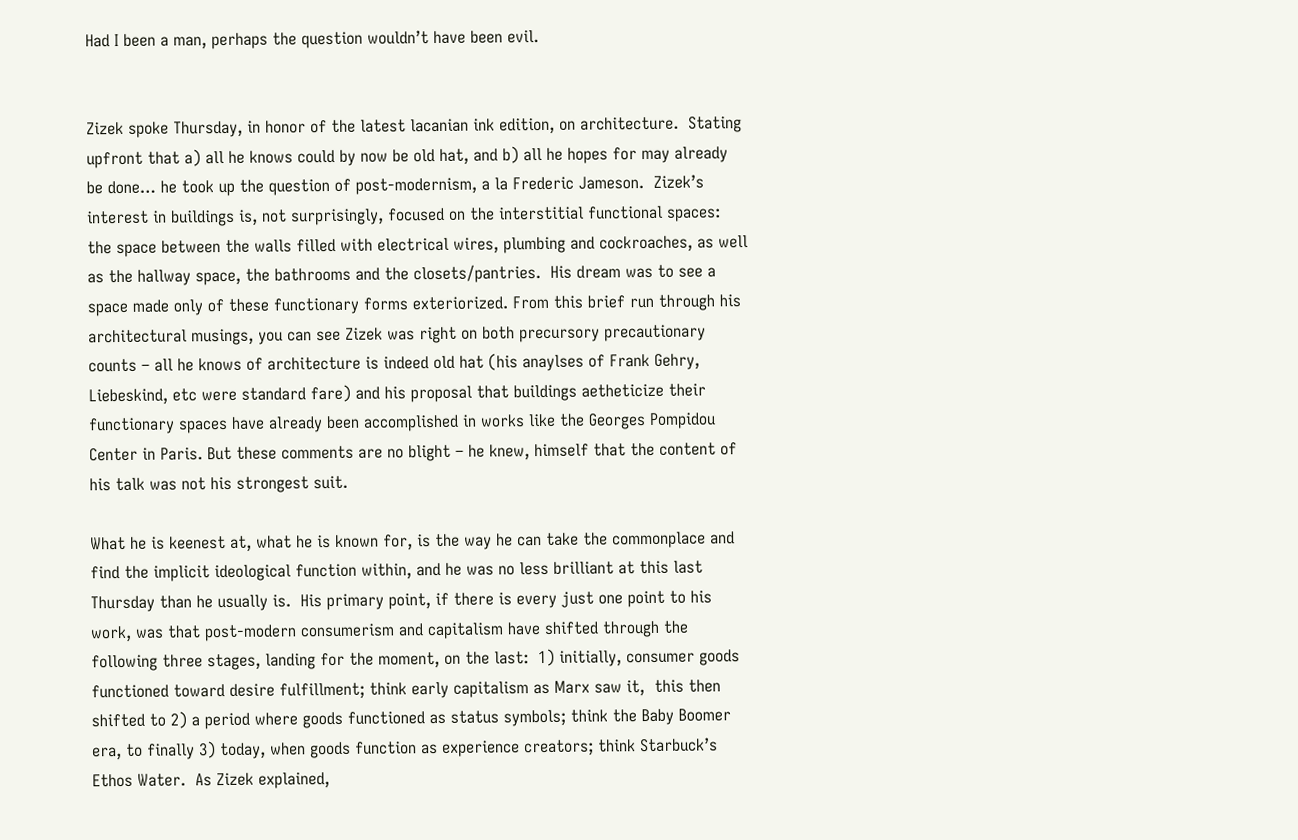Had I been a man, perhaps the question wouldn’t have been evil.


Zizek spoke Thursday, in honor of the latest lacanian ink edition, on architecture.  Stating upfront that a) all he knows could by now be old hat, and b) all he hopes for may already be done… he took up the question of post-modernism, a la Frederic Jameson.  Zizek’s interest in buildings is, not surprisingly, focused on the interstitial functional spaces: the space between the walls filled with electrical wires, plumbing and cockroaches, as well as the hallway space, the bathrooms and the closets/pantries.  His dream was to see a space made only of these functionary forms exteriorized. From this brief run through his architectural musings, you can see Zizek was right on both precursory precautionary counts – all he knows of architecture is indeed old hat (his anaylses of Frank Gehry, Liebeskind, etc were standard fare) and his proposal that buildings aetheticize their functionary spaces have already been accomplished in works like the Georges Pompidou Center in Paris. But these comments are no blight – he knew, himself that the content of his talk was not his strongest suit.

What he is keenest at, what he is known for, is the way he can take the commonplace and find the implicit ideological function within, and he was no less brilliant at this last Thursday than he usually is.  His primary point, if there is every just one point to his work, was that post-modern consumerism and capitalism have shifted through the following three stages, landing for the moment, on the last:  1) initially, consumer goods functioned toward desire fulfillment; think early capitalism as Marx saw it,  this then shifted to 2) a period where goods functioned as status symbols; think the Baby Boomer era, to finally 3) today, when goods function as experience creators; think Starbuck’s Ethos Water.  As Zizek explained,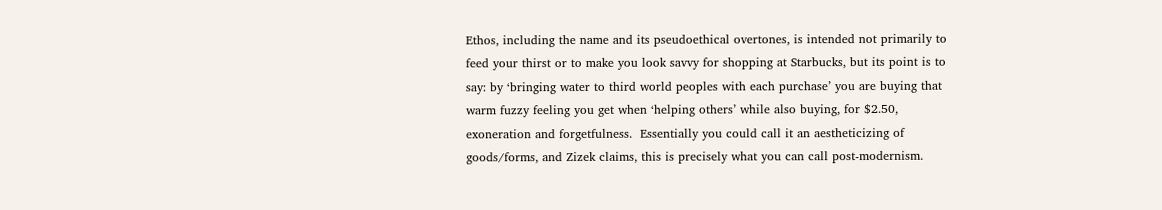Ethos, including the name and its pseudoethical overtones, is intended not primarily to feed your thirst or to make you look savvy for shopping at Starbucks, but its point is to say: by ‘bringing water to third world peoples with each purchase’ you are buying that warm fuzzy feeling you get when ‘helping others’ while also buying, for $2.50, exoneration and forgetfulness.  Essentially you could call it an aestheticizing of goods/forms, and Zizek claims, this is precisely what you can call post-modernism.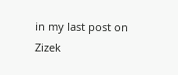in my last post on Zizek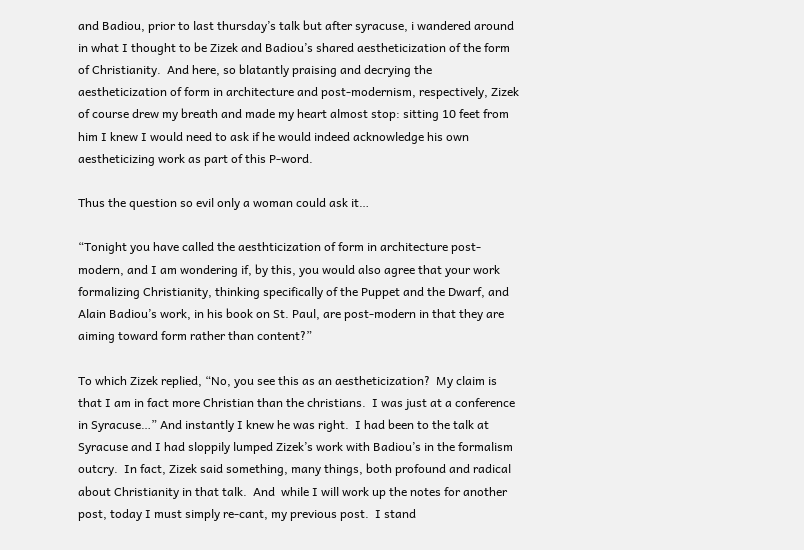and Badiou, prior to last thursday’s talk but after syracuse, i wandered around in what I thought to be Zizek and Badiou’s shared aestheticization of the form of Christianity.  And here, so blatantly praising and decrying the aestheticization of form in architecture and post-modernism, respectively, Zizek of course drew my breath and made my heart almost stop: sitting 10 feet from him I knew I would need to ask if he would indeed acknowledge his own aestheticizing work as part of this P-word.

Thus the question so evil only a woman could ask it…

“Tonight you have called the aesthticization of form in architecture post-modern, and I am wondering if, by this, you would also agree that your work formalizing Christianity, thinking specifically of the Puppet and the Dwarf, and Alain Badiou’s work, in his book on St. Paul, are post-modern in that they are aiming toward form rather than content?”

To which Zizek replied, “No, you see this as an aestheticization?  My claim is that I am in fact more Christian than the christians.  I was just at a conference in Syracuse…” And instantly I knew he was right.  I had been to the talk at Syracuse and I had sloppily lumped Zizek’s work with Badiou’s in the formalism outcry.  In fact, Zizek said something, many things, both profound and radical about Christianity in that talk.  And  while I will work up the notes for another post, today I must simply re-cant, my previous post.  I stand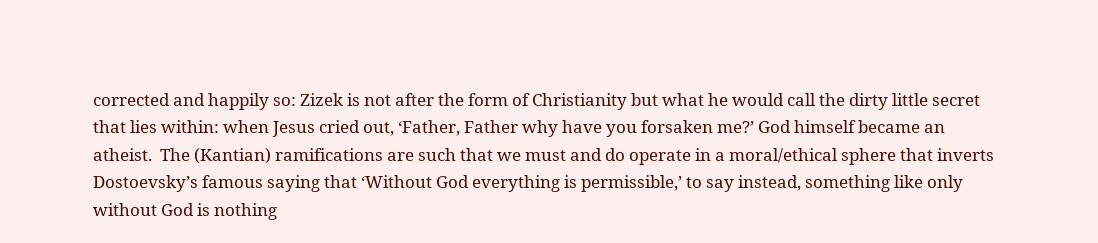corrected and happily so: Zizek is not after the form of Christianity but what he would call the dirty little secret that lies within: when Jesus cried out, ‘Father, Father why have you forsaken me?’ God himself became an atheist.  The (Kantian) ramifications are such that we must and do operate in a moral/ethical sphere that inverts Dostoevsky’s famous saying that ‘Without God everything is permissible,’ to say instead, something like only without God is nothing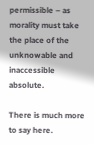permissible – as morality must take the place of the unknowable and inaccessible absolute.

There is much more to say here.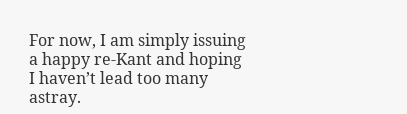For now, I am simply issuing a happy re-Kant and hoping I haven’t lead too many astray.